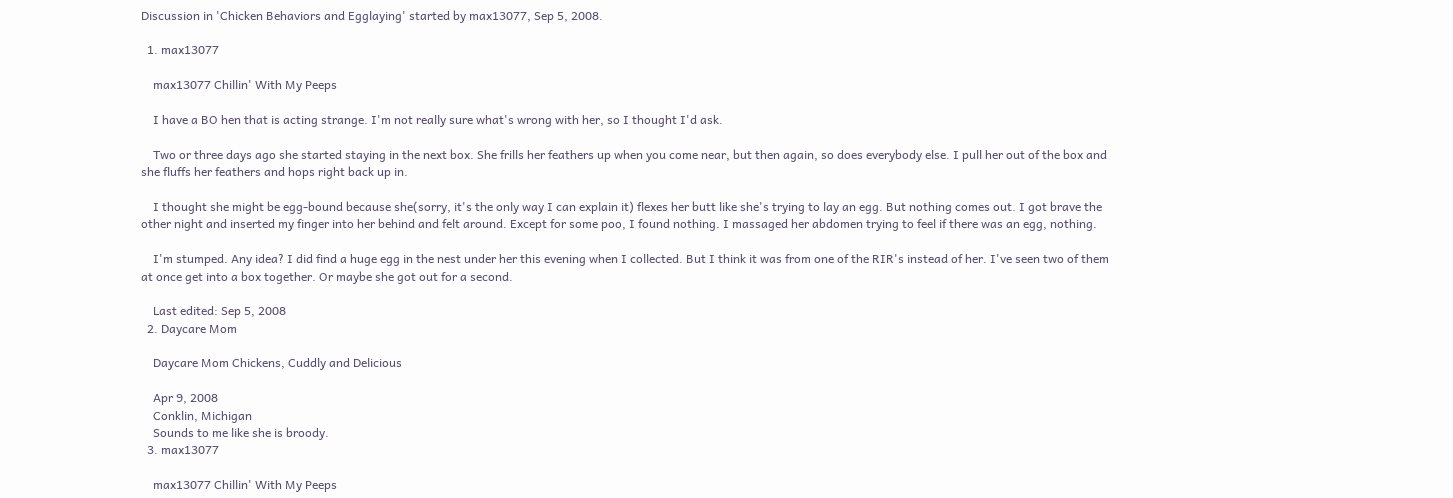Discussion in 'Chicken Behaviors and Egglaying' started by max13077, Sep 5, 2008.

  1. max13077

    max13077 Chillin' With My Peeps

    I have a BO hen that is acting strange. I'm not really sure what's wrong with her, so I thought I'd ask.

    Two or three days ago she started staying in the next box. She frills her feathers up when you come near, but then again, so does everybody else. I pull her out of the box and she fluffs her feathers and hops right back up in.

    I thought she might be egg-bound because she(sorry, it's the only way I can explain it) flexes her butt like she's trying to lay an egg. But nothing comes out. I got brave the other night and inserted my finger into her behind and felt around. Except for some poo, I found nothing. I massaged her abdomen trying to feel if there was an egg, nothing.

    I'm stumped. Any idea? I did find a huge egg in the nest under her this evening when I collected. But I think it was from one of the RIR's instead of her. I've seen two of them at once get into a box together. Or maybe she got out for a second.

    Last edited: Sep 5, 2008
  2. Daycare Mom

    Daycare Mom Chickens, Cuddly and Delicious

    Apr 9, 2008
    Conklin, Michigan
    Sounds to me like she is broody.
  3. max13077

    max13077 Chillin' With My Peeps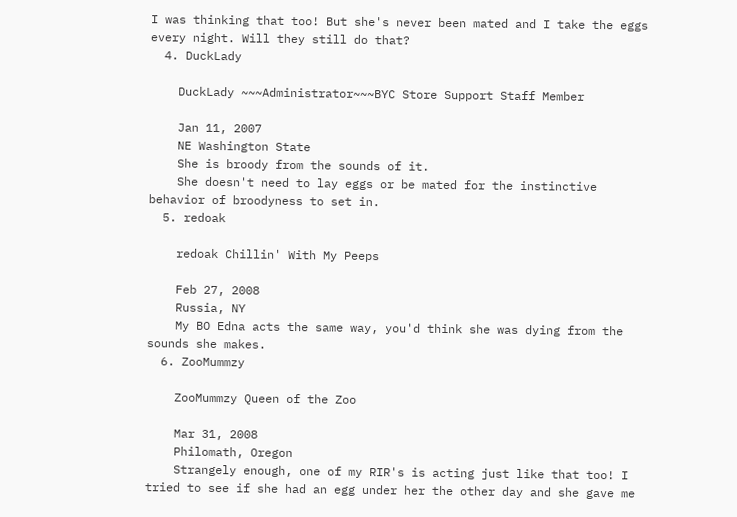I was thinking that too! But she's never been mated and I take the eggs every night. Will they still do that?
  4. DuckLady

    DuckLady ~~~Administrator~~~BYC Store Support Staff Member

    Jan 11, 2007
    NE Washington State
    She is broody from the sounds of it.
    She doesn't need to lay eggs or be mated for the instinctive behavior of broodyness to set in.
  5. redoak

    redoak Chillin' With My Peeps

    Feb 27, 2008
    Russia, NY
    My BO Edna acts the same way, you'd think she was dying from the sounds she makes.
  6. ZooMummzy

    ZooMummzy Queen of the Zoo

    Mar 31, 2008
    Philomath, Oregon
    Strangely enough, one of my RIR's is acting just like that too! I tried to see if she had an egg under her the other day and she gave me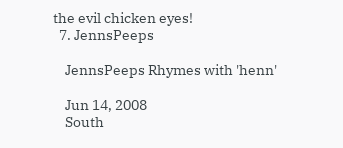the evil chicken eyes!
  7. JennsPeeps

    JennsPeeps Rhymes with 'henn'

    Jun 14, 2008
    South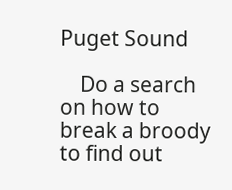Puget Sound

    Do a search on how to break a broody to find out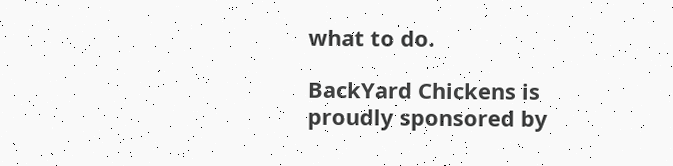what to do.

BackYard Chickens is proudly sponsored by